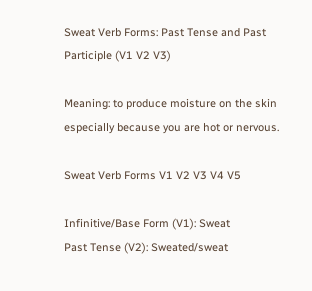Sweat Verb Forms: Past Tense and Past Participle (V1 V2 V3)

Meaning: to produce moisture on the skin especially because you are hot or nervous.

Sweat Verb Forms V1 V2 V3 V4 V5

Infinitive/Base Form (V1): Sweat
Past Tense (V2): Sweated/sweat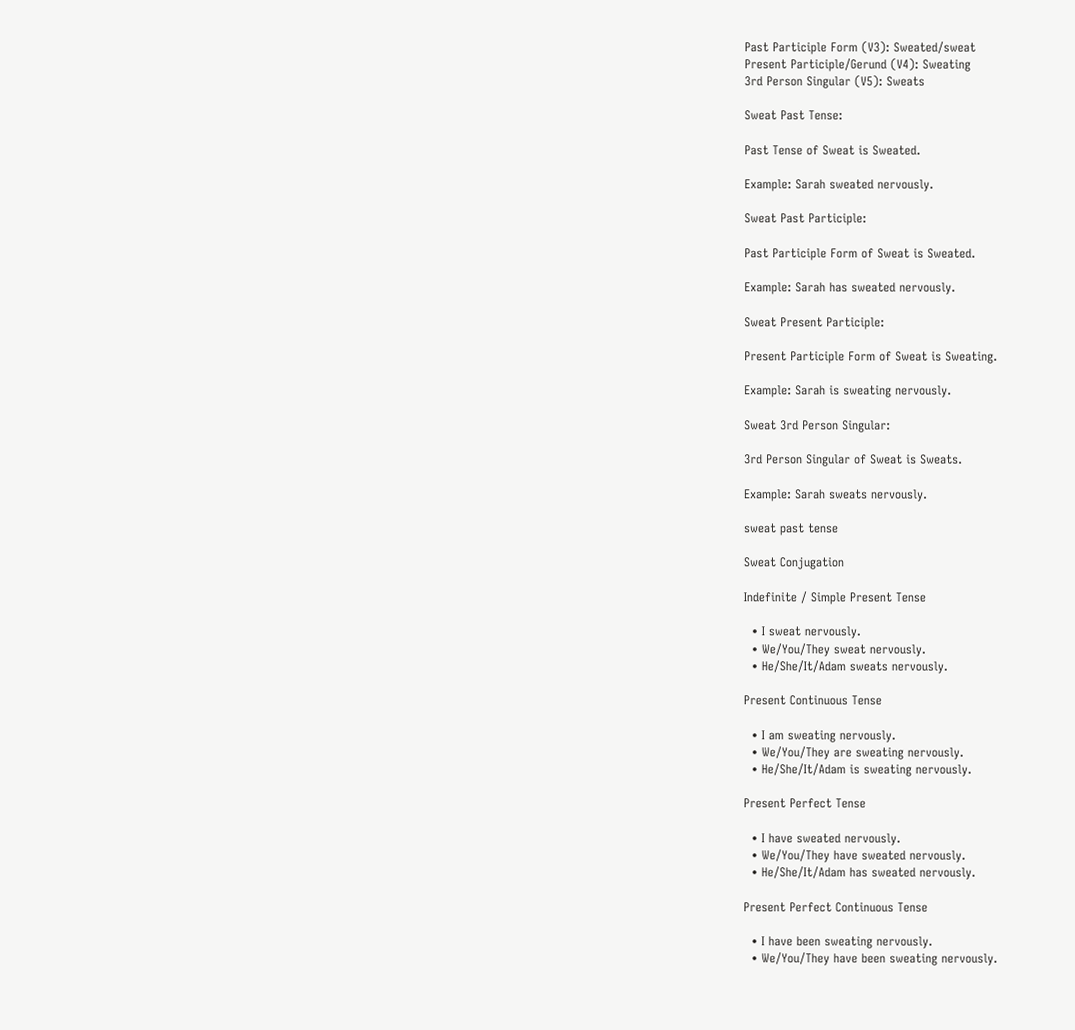Past Participle Form (V3): Sweated/sweat
Present Participle/Gerund (V4): Sweating
3rd Person Singular (V5): Sweats

Sweat Past Tense:

Past Tense of Sweat is Sweated.

Example: Sarah sweated nervously.

Sweat Past Participle:

Past Participle Form of Sweat is Sweated.

Example: Sarah has sweated nervously.

Sweat Present Participle:

Present Participle Form of Sweat is Sweating.

Example: Sarah is sweating nervously.

Sweat 3rd Person Singular:

3rd Person Singular of Sweat is Sweats.

Example: Sarah sweats nervously.

sweat past tense

Sweat Conjugation

Indefinite / Simple Present Tense

  • I sweat nervously.
  • We/You/They sweat nervously.
  • He/She/It/Adam sweats nervously.

Present Continuous Tense

  • I am sweating nervously.
  • We/You/They are sweating nervously.
  • He/She/It/Adam is sweating nervously.

Present Perfect Tense

  • I have sweated nervously.
  • We/You/They have sweated nervously.
  • He/She/It/Adam has sweated nervously.

Present Perfect Continuous Tense

  • I have been sweating nervously.
  • We/You/They have been sweating nervously.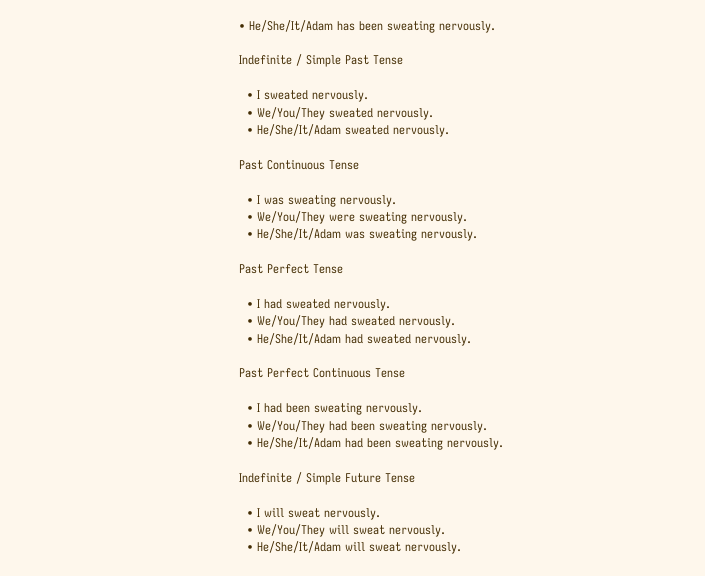• He/She/It/Adam has been sweating nervously.

Indefinite / Simple Past Tense

  • I sweated nervously.
  • We/You/They sweated nervously.
  • He/She/It/Adam sweated nervously.

Past Continuous Tense

  • I was sweating nervously.
  • We/You/They were sweating nervously.
  • He/She/It/Adam was sweating nervously.

Past Perfect Tense

  • I had sweated nervously.
  • We/You/They had sweated nervously.
  • He/She/It/Adam had sweated nervously.

Past Perfect Continuous Tense

  • I had been sweating nervously.
  • We/You/They had been sweating nervously.
  • He/She/It/Adam had been sweating nervously.

Indefinite / Simple Future Tense

  • I will sweat nervously.
  • We/You/They will sweat nervously.
  • He/She/It/Adam will sweat nervously.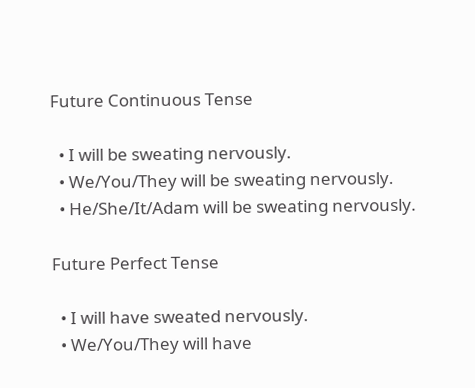Future Continuous Tense

  • I will be sweating nervously.
  • We/You/They will be sweating nervously.
  • He/She/It/Adam will be sweating nervously.

Future Perfect Tense

  • I will have sweated nervously.
  • We/You/They will have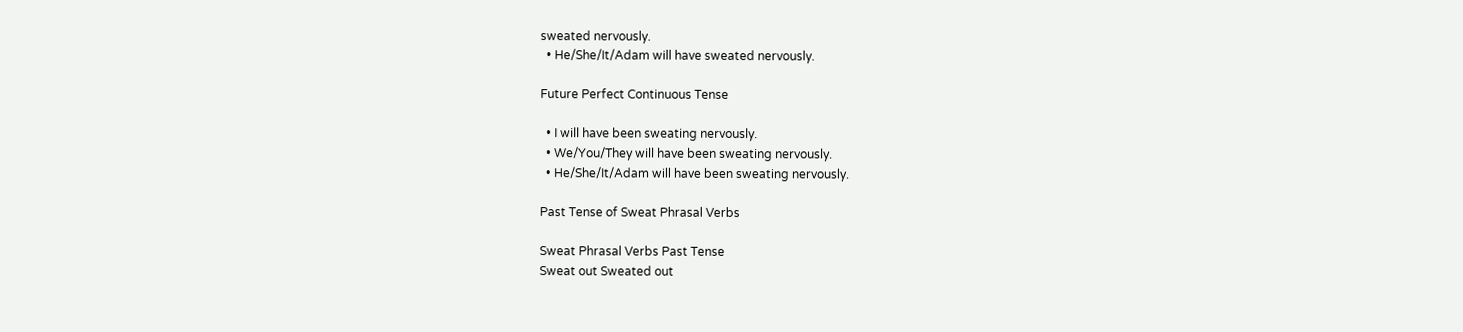sweated nervously.
  • He/She/It/Adam will have sweated nervously.

Future Perfect Continuous Tense

  • I will have been sweating nervously.
  • We/You/They will have been sweating nervously.
  • He/She/It/Adam will have been sweating nervously.

Past Tense of Sweat Phrasal Verbs

Sweat Phrasal Verbs Past Tense
Sweat out Sweated out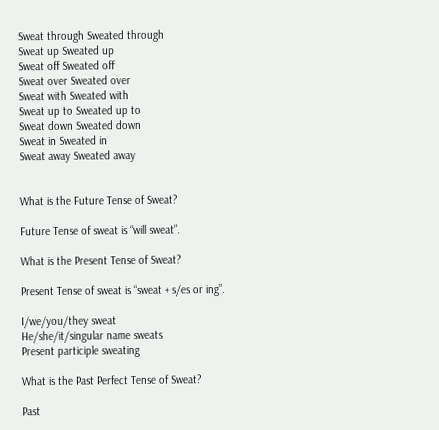Sweat through Sweated through
Sweat up Sweated up
Sweat off Sweated off
Sweat over Sweated over
Sweat with Sweated with
Sweat up to Sweated up to
Sweat down Sweated down
Sweat in Sweated in
Sweat away Sweated away


What is the Future Tense of Sweat?

Future Tense of sweat is “will sweat”.

What is the Present Tense of Sweat?

Present Tense of sweat is “sweat + s/es or ing”.

I/we/you/they sweat
He/she/it/singular name sweats
Present participle sweating

What is the Past Perfect Tense of Sweat?

Past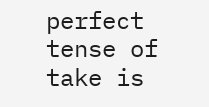perfect tense of take is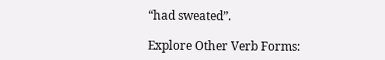“had sweated”.

Explore Other Verb Forms: